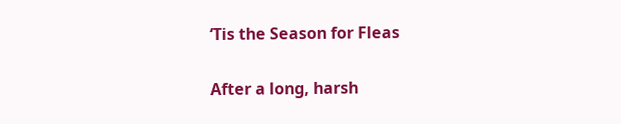‘Tis the Season for Fleas

After a long, harsh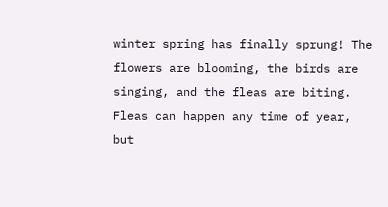winter spring has finally sprung! The flowers are blooming, the birds are singing, and the fleas are biting. Fleas can happen any time of year, but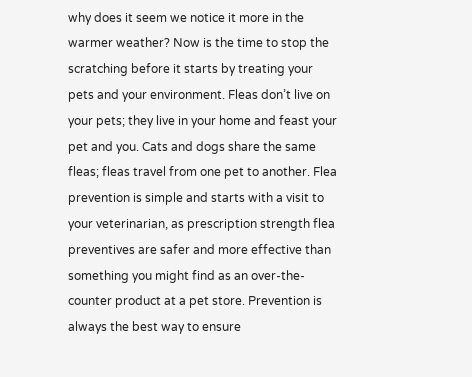why does it seem we notice it more in the warmer weather? Now is the time to stop the scratching before it starts by treating your pets and your environment. Fleas don’t live on your pets; they live in your home and feast your pet and you. Cats and dogs share the same fleas; fleas travel from one pet to another. Flea prevention is simple and starts with a visit to your veterinarian, as prescription strength flea preventives are safer and more effective than something you might find as an over-the-counter product at a pet store. Prevention is always the best way to ensure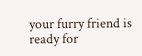your furry friend is ready for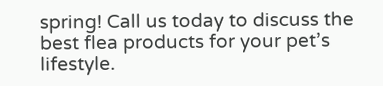spring! Call us today to discuss the best flea products for your pet’s lifestyle.